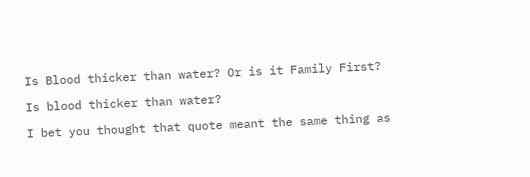Is Blood thicker than water? Or is it Family First?

Is blood thicker than water?

I bet you thought that quote meant the same thing as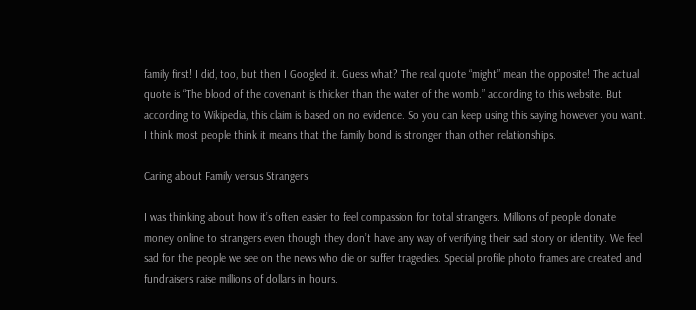family first! I did, too, but then I Googled it. Guess what? The real quote “might” mean the opposite! The actual quote is “The blood of the covenant is thicker than the water of the womb.” according to this website. But according to Wikipedia, this claim is based on no evidence. So you can keep using this saying however you want. I think most people think it means that the family bond is stronger than other relationships.

Caring about Family versus Strangers

I was thinking about how it’s often easier to feel compassion for total strangers. Millions of people donate money online to strangers even though they don’t have any way of verifying their sad story or identity. We feel sad for the people we see on the news who die or suffer tragedies. Special profile photo frames are created and fundraisers raise millions of dollars in hours.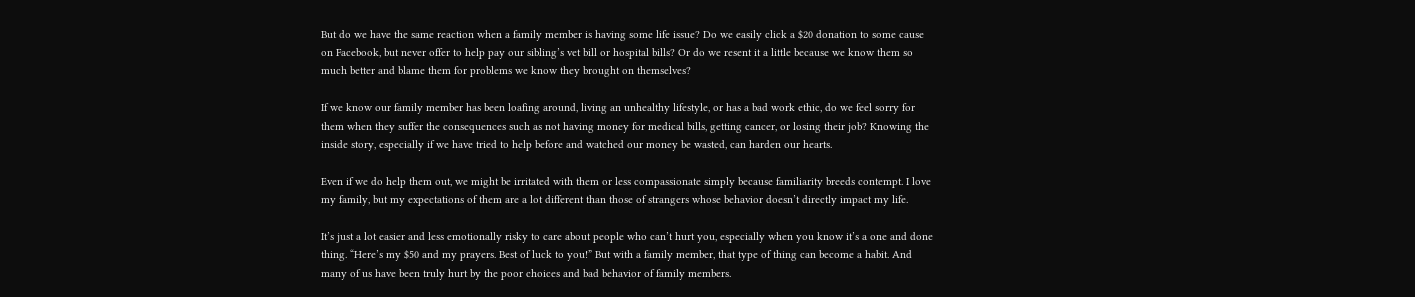But do we have the same reaction when a family member is having some life issue? Do we easily click a $20 donation to some cause on Facebook, but never offer to help pay our sibling’s vet bill or hospital bills? Or do we resent it a little because we know them so much better and blame them for problems we know they brought on themselves?

If we know our family member has been loafing around, living an unhealthy lifestyle, or has a bad work ethic, do we feel sorry for them when they suffer the consequences such as not having money for medical bills, getting cancer, or losing their job? Knowing the inside story, especially if we have tried to help before and watched our money be wasted, can harden our hearts.

Even if we do help them out, we might be irritated with them or less compassionate simply because familiarity breeds contempt. I love my family, but my expectations of them are a lot different than those of strangers whose behavior doesn’t directly impact my life.

It’s just a lot easier and less emotionally risky to care about people who can’t hurt you, especially when you know it’s a one and done thing. “Here’s my $50 and my prayers. Best of luck to you!” But with a family member, that type of thing can become a habit. And many of us have been truly hurt by the poor choices and bad behavior of family members.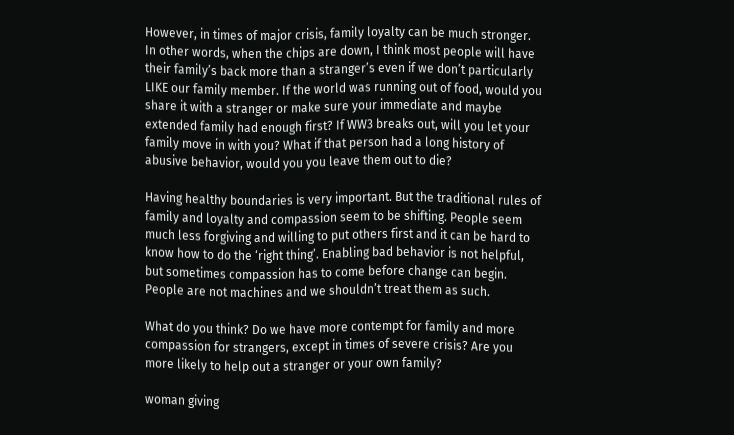However, in times of major crisis, family loyalty can be much stronger. In other words, when the chips are down, I think most people will have their family’s back more than a stranger’s even if we don’t particularly LIKE our family member. If the world was running out of food, would you share it with a stranger or make sure your immediate and maybe extended family had enough first? If WW3 breaks out, will you let your family move in with you? What if that person had a long history of abusive behavior, would you you leave them out to die?

Having healthy boundaries is very important. But the traditional rules of family and loyalty and compassion seem to be shifting. People seem much less forgiving and willing to put others first and it can be hard to know how to do the ‘right thing’. Enabling bad behavior is not helpful, but sometimes compassion has to come before change can begin. People are not machines and we shouldn’t treat them as such.

What do you think? Do we have more contempt for family and more compassion for strangers, except in times of severe crisis? Are you more likely to help out a stranger or your own family?

woman giving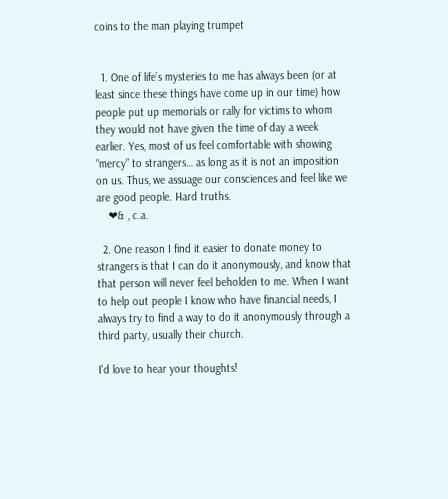coins to the man playing trumpet


  1. One of life’s mysteries to me has always been (or at least since these things have come up in our time) how people put up memorials or rally for victims to whom they would not have given the time of day a week earlier. Yes, most of us feel comfortable with showing “mercy” to strangers… as long as it is not an imposition on us. Thus, we assuage our consciences and feel like we are good people. Hard truths.
    ❤& , c.a.

  2. One reason I find it easier to donate money to strangers is that I can do it anonymously, and know that that person will never feel beholden to me. When I want to help out people I know who have financial needs, I always try to find a way to do it anonymously through a third party, usually their church.

I'd love to hear your thoughts!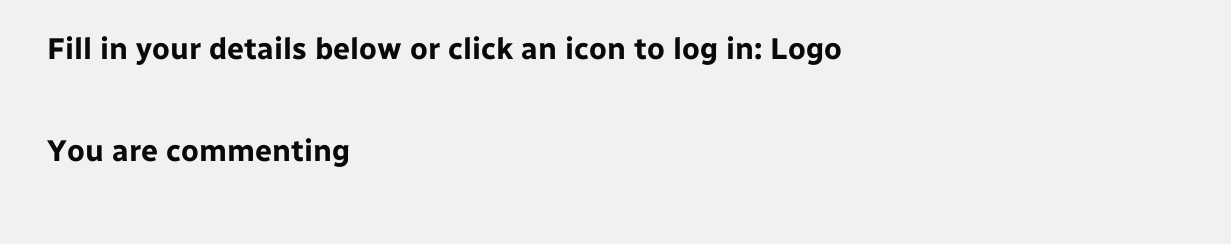Fill in your details below or click an icon to log in: Logo

You are commenting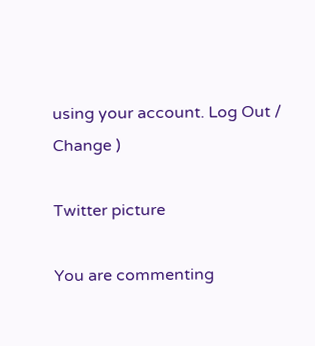using your account. Log Out /  Change )

Twitter picture

You are commenting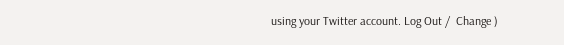using your Twitter account. Log Out /  Change )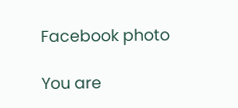Facebook photo

You are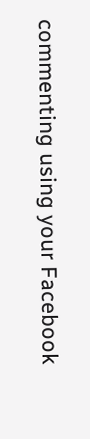commenting using your Facebook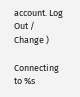account. Log Out /  Change )

Connecting to %s